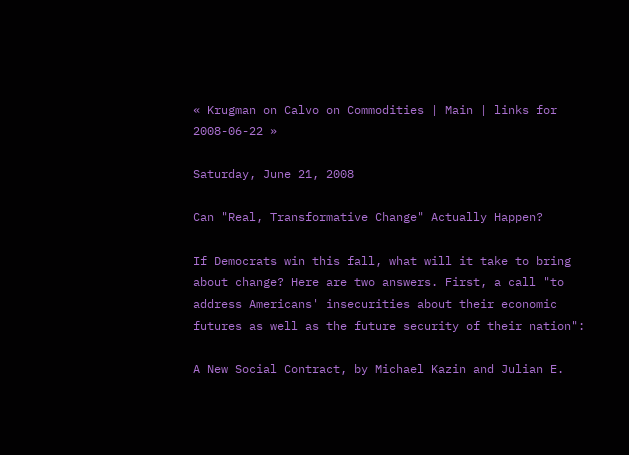« Krugman on Calvo on Commodities | Main | links for 2008-06-22 »

Saturday, June 21, 2008

Can "Real, Transformative Change" Actually Happen?

If Democrats win this fall, what will it take to bring about change? Here are two answers. First, a call "to address Americans' insecurities about their economic futures as well as the future security of their nation":

A New Social Contract, by Michael Kazin and Julian E.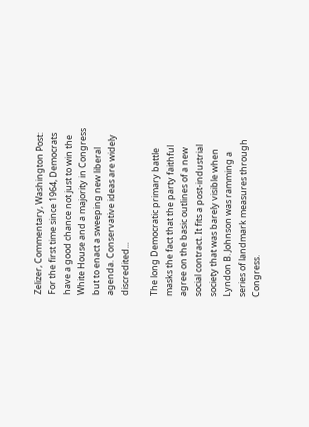Zelizer, Commentary, Washington Post: For the first time since 1964, Democrats have a good chance not just to win the White House and a majority in Congress but to enact a sweeping new liberal agenda. Conservative ideas are widely discredited...

The long Democratic primary battle masks the fact that the party faithful agree on the basic outlines of a new social contract. It fits a post-industrial society that was barely visible when Lyndon B. Johnson was ramming a series of landmark measures through Congress.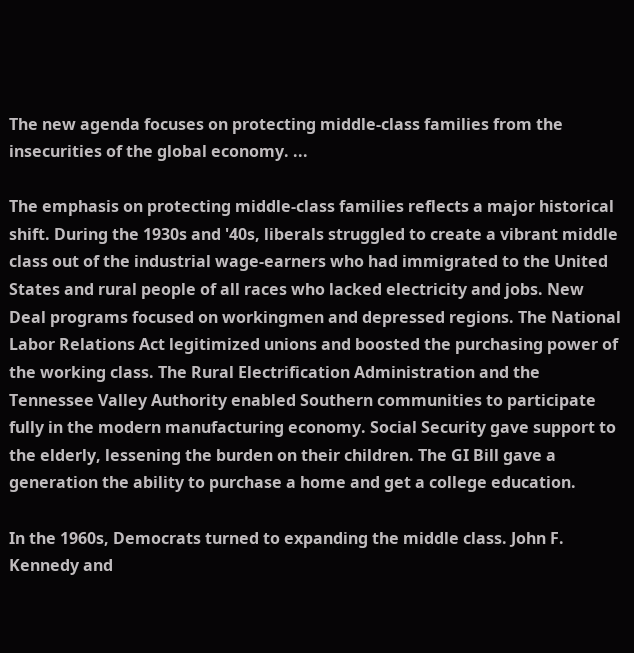The new agenda focuses on protecting middle-class families from the insecurities of the global economy. ...

The emphasis on protecting middle-class families reflects a major historical shift. During the 1930s and '40s, liberals struggled to create a vibrant middle class out of the industrial wage-earners who had immigrated to the United States and rural people of all races who lacked electricity and jobs. New Deal programs focused on workingmen and depressed regions. The National Labor Relations Act legitimized unions and boosted the purchasing power of the working class. The Rural Electrification Administration and the Tennessee Valley Authority enabled Southern communities to participate fully in the modern manufacturing economy. Social Security gave support to the elderly, lessening the burden on their children. The GI Bill gave a generation the ability to purchase a home and get a college education.

In the 1960s, Democrats turned to expanding the middle class. John F. Kennedy and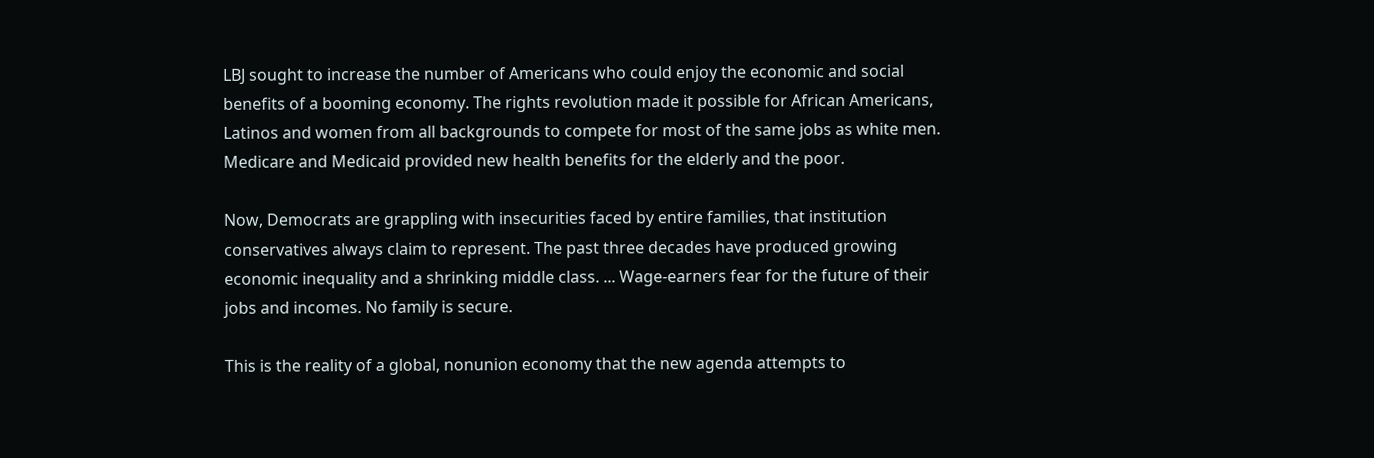LBJ sought to increase the number of Americans who could enjoy the economic and social benefits of a booming economy. The rights revolution made it possible for African Americans, Latinos and women from all backgrounds to compete for most of the same jobs as white men. Medicare and Medicaid provided new health benefits for the elderly and the poor.

Now, Democrats are grappling with insecurities faced by entire families, that institution conservatives always claim to represent. The past three decades have produced growing economic inequality and a shrinking middle class. ... Wage-earners fear for the future of their jobs and incomes. No family is secure.

This is the reality of a global, nonunion economy that the new agenda attempts to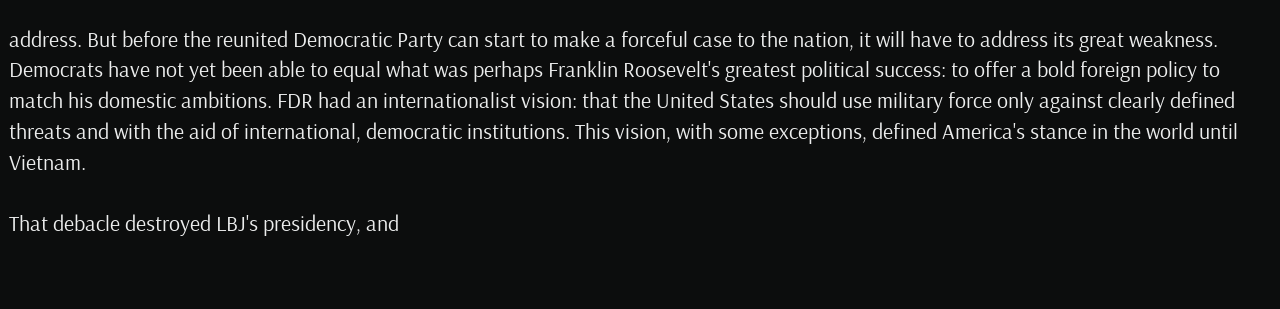address. But before the reunited Democratic Party can start to make a forceful case to the nation, it will have to address its great weakness. Democrats have not yet been able to equal what was perhaps Franklin Roosevelt's greatest political success: to offer a bold foreign policy to match his domestic ambitions. FDR had an internationalist vision: that the United States should use military force only against clearly defined threats and with the aid of international, democratic institutions. This vision, with some exceptions, defined America's stance in the world until Vietnam.

That debacle destroyed LBJ's presidency, and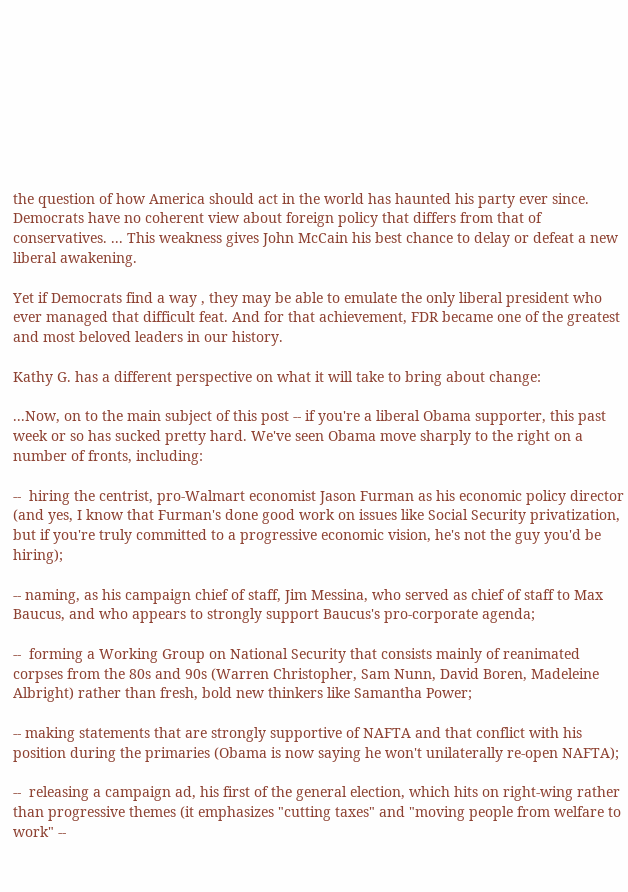the question of how America should act in the world has haunted his party ever since. Democrats have no coherent view about foreign policy that differs from that of conservatives. ... This weakness gives John McCain his best chance to delay or defeat a new liberal awakening.

Yet if Democrats find a way , they may be able to emulate the only liberal president who ever managed that difficult feat. And for that achievement, FDR became one of the greatest and most beloved leaders in our history.

Kathy G. has a different perspective on what it will take to bring about change:

...Now, on to the main subject of this post -- if you're a liberal Obama supporter, this past week or so has sucked pretty hard. We've seen Obama move sharply to the right on a number of fronts, including:

--  hiring the centrist, pro-Walmart economist Jason Furman as his economic policy director (and yes, I know that Furman's done good work on issues like Social Security privatization, but if you're truly committed to a progressive economic vision, he's not the guy you'd be hiring);

-- naming, as his campaign chief of staff, Jim Messina, who served as chief of staff to Max Baucus, and who appears to strongly support Baucus's pro-corporate agenda;

--  forming a Working Group on National Security that consists mainly of reanimated corpses from the 80s and 90s (Warren Christopher, Sam Nunn, David Boren, Madeleine Albright) rather than fresh, bold new thinkers like Samantha Power;

-- making statements that are strongly supportive of NAFTA and that conflict with his position during the primaries (Obama is now saying he won't unilaterally re-open NAFTA);

--  releasing a campaign ad, his first of the general election, which hits on right-wing rather than progressive themes (it emphasizes "cutting taxes" and "moving people from welfare to work" --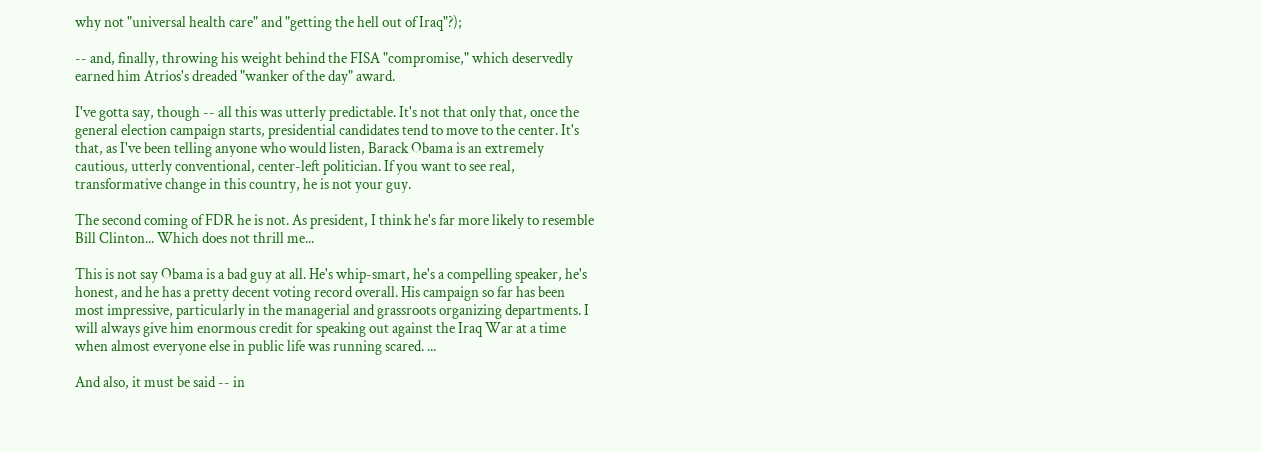why not "universal health care" and "getting the hell out of Iraq"?);

-- and, finally, throwing his weight behind the FISA "compromise," which deservedly earned him Atrios's dreaded "wanker of the day" award.

I've gotta say, though -- all this was utterly predictable. It's not that only that, once the general election campaign starts, presidential candidates tend to move to the center. It's that, as I've been telling anyone who would listen, Barack Obama is an extremely cautious, utterly conventional, center-left politician. If you want to see real, transformative change in this country, he is not your guy.

The second coming of FDR he is not. As president, I think he's far more likely to resemble Bill Clinton... Which does not thrill me...

This is not say Obama is a bad guy at all. He's whip-smart, he's a compelling speaker, he's honest, and he has a pretty decent voting record overall. His campaign so far has been most impressive, particularly in the managerial and grassroots organizing departments. I will always give him enormous credit for speaking out against the Iraq War at a time when almost everyone else in public life was running scared. ...

And also, it must be said -- in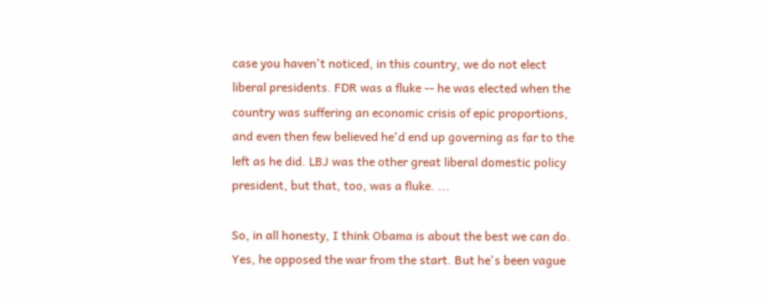case you haven't noticed, in this country, we do not elect liberal presidents. FDR was a fluke -- he was elected when the country was suffering an economic crisis of epic proportions, and even then few believed he'd end up governing as far to the left as he did. LBJ was the other great liberal domestic policy president, but that, too, was a fluke. ...

So, in all honesty, I think Obama is about the best we can do. Yes, he opposed the war from the start. But he's been vague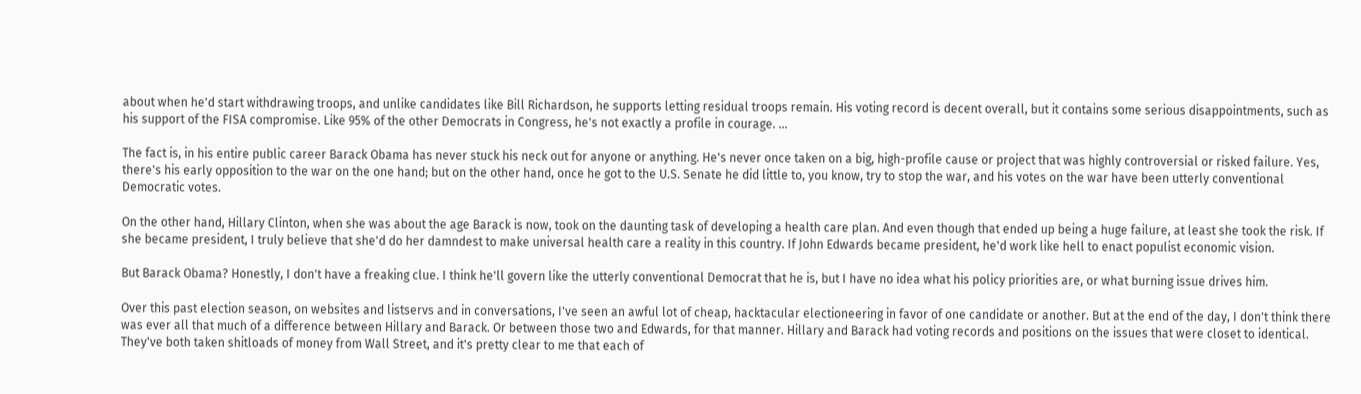about when he'd start withdrawing troops, and unlike candidates like Bill Richardson, he supports letting residual troops remain. His voting record is decent overall, but it contains some serious disappointments, such as his support of the FISA compromise. Like 95% of the other Democrats in Congress, he's not exactly a profile in courage. ...

The fact is, in his entire public career Barack Obama has never stuck his neck out for anyone or anything. He's never once taken on a big, high-profile cause or project that was highly controversial or risked failure. Yes, there's his early opposition to the war on the one hand; but on the other hand, once he got to the U.S. Senate he did little to, you know, try to stop the war, and his votes on the war have been utterly conventional Democratic votes.

On the other hand, Hillary Clinton, when she was about the age Barack is now, took on the daunting task of developing a health care plan. And even though that ended up being a huge failure, at least she took the risk. If she became president, I truly believe that she'd do her damndest to make universal health care a reality in this country. If John Edwards became president, he'd work like hell to enact populist economic vision.

But Barack Obama? Honestly, I don't have a freaking clue. I think he'll govern like the utterly conventional Democrat that he is, but I have no idea what his policy priorities are, or what burning issue drives him.

Over this past election season, on websites and listservs and in conversations, I've seen an awful lot of cheap, hacktacular electioneering in favor of one candidate or another. But at the end of the day, I don't think there was ever all that much of a difference between Hillary and Barack. Or between those two and Edwards, for that manner. Hillary and Barack had voting records and positions on the issues that were closet to identical. They've both taken shitloads of money from Wall Street, and it's pretty clear to me that each of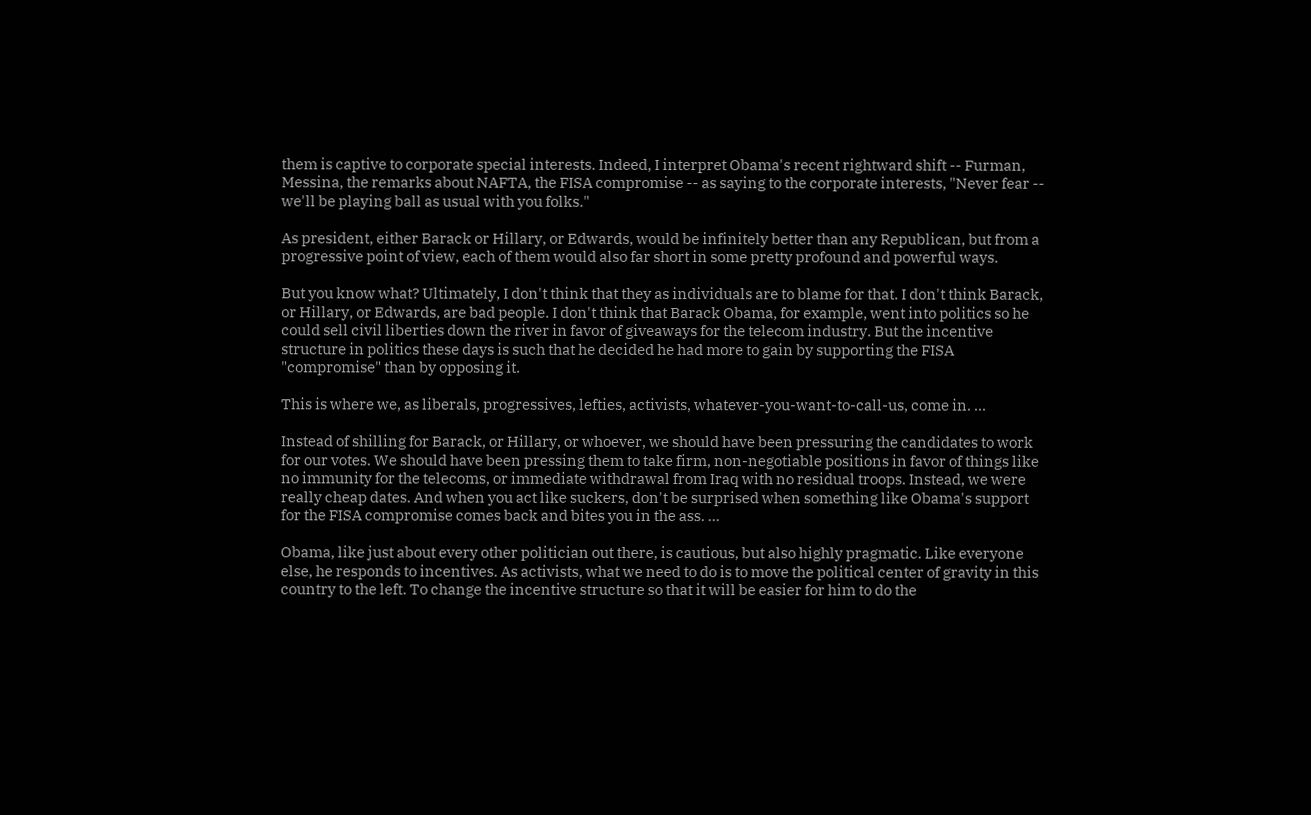them is captive to corporate special interests. Indeed, I interpret Obama's recent rightward shift -- Furman, Messina, the remarks about NAFTA, the FISA compromise -- as saying to the corporate interests, "Never fear -- we'll be playing ball as usual with you folks."

As president, either Barack or Hillary, or Edwards, would be infinitely better than any Republican, but from a progressive point of view, each of them would also far short in some pretty profound and powerful ways.

But you know what? Ultimately, I don't think that they as individuals are to blame for that. I don't think Barack, or Hillary, or Edwards, are bad people. I don't think that Barack Obama, for example, went into politics so he could sell civil liberties down the river in favor of giveaways for the telecom industry. But the incentive structure in politics these days is such that he decided he had more to gain by supporting the FISA "compromise" than by opposing it.

This is where we, as liberals, progressives, lefties, activists, whatever-you-want-to-call-us, come in. ...

Instead of shilling for Barack, or Hillary, or whoever, we should have been pressuring the candidates to work for our votes. We should have been pressing them to take firm, non-negotiable positions in favor of things like no immunity for the telecoms, or immediate withdrawal from Iraq with no residual troops. Instead, we were really cheap dates. And when you act like suckers, don't be surprised when something like Obama's support for the FISA compromise comes back and bites you in the ass. ...

Obama, like just about every other politician out there, is cautious, but also highly pragmatic. Like everyone else, he responds to incentives. As activists, what we need to do is to move the political center of gravity in this country to the left. To change the incentive structure so that it will be easier for him to do the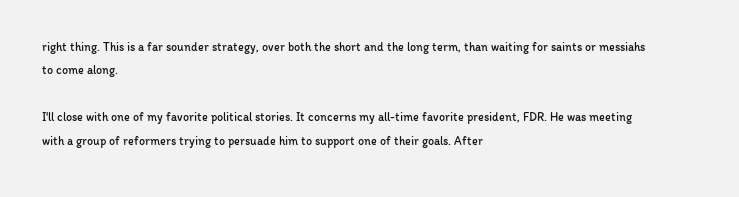right thing. This is a far sounder strategy, over both the short and the long term, than waiting for saints or messiahs to come along.

I'll close with one of my favorite political stories. It concerns my all-time favorite president, FDR. He was meeting with a group of reformers trying to persuade him to support one of their goals. After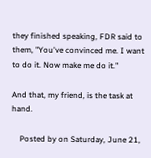they finished speaking, FDR said to them, "You've convinced me. I want to do it. Now make me do it."

And that, my friend, is the task at hand.

    Posted by on Saturday, June 21,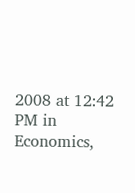2008 at 12:42 PM in Economics,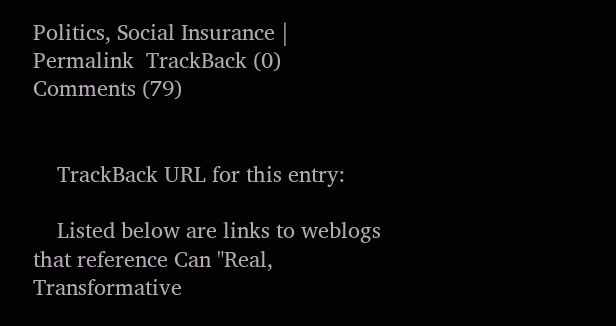Politics, Social Insurance | Permalink  TrackBack (0)  Comments (79)


    TrackBack URL for this entry:

    Listed below are links to weblogs that reference Can "Real, Transformative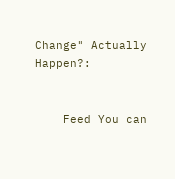Change" Actually Happen?:


    Feed You can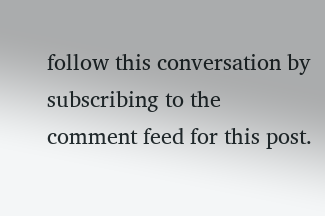follow this conversation by subscribing to the comment feed for this post.